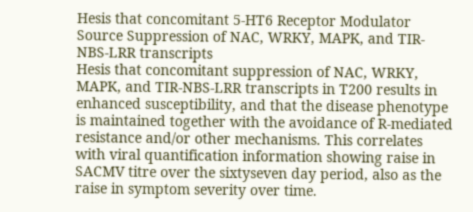Hesis that concomitant 5-HT6 Receptor Modulator Source Suppression of NAC, WRKY, MAPK, and TIR-NBS-LRR transcripts
Hesis that concomitant suppression of NAC, WRKY, MAPK, and TIR-NBS-LRR transcripts in T200 results in enhanced susceptibility, and that the disease phenotype is maintained together with the avoidance of R-mediated resistance and/or other mechanisms. This correlates with viral quantification information showing raise in SACMV titre over the sixtyseven day period, also as the raise in symptom severity over time.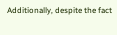Additionally, despite the fact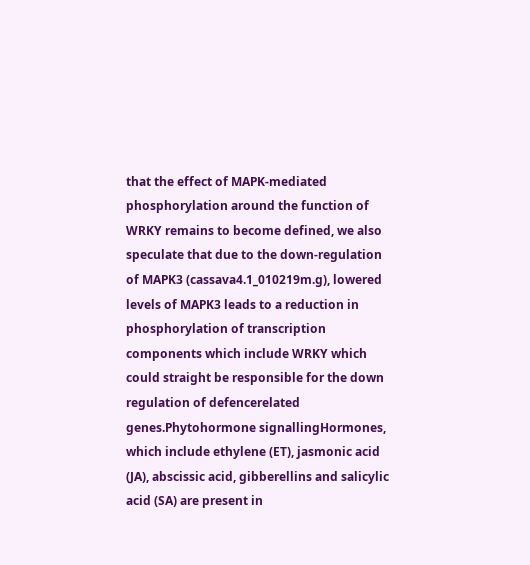that the effect of MAPK-mediated phosphorylation around the function of WRKY remains to become defined, we also speculate that due to the down-regulation of MAPK3 (cassava4.1_010219m.g), lowered levels of MAPK3 leads to a reduction in phosphorylation of transcription components which include WRKY which could straight be responsible for the down regulation of defencerelated genes.Phytohormone signallingHormones, which include ethylene (ET), jasmonic acid (JA), abscissic acid, gibberellins and salicylic acid (SA) are present in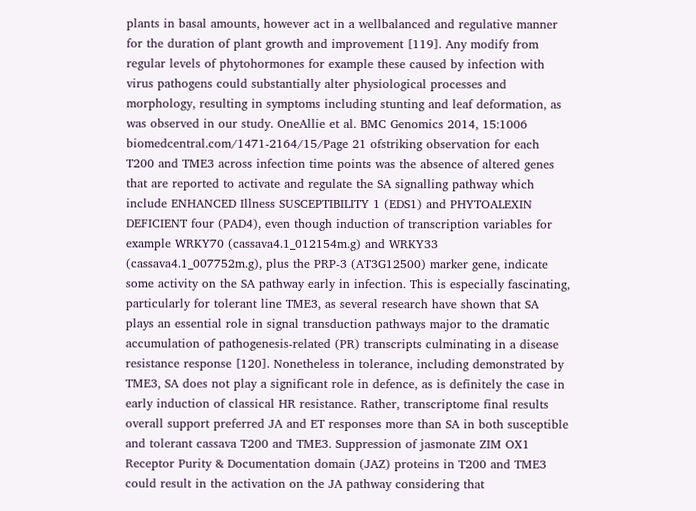plants in basal amounts, however act in a wellbalanced and regulative manner for the duration of plant growth and improvement [119]. Any modify from regular levels of phytohormones for example these caused by infection with virus pathogens could substantially alter physiological processes and morphology, resulting in symptoms including stunting and leaf deformation, as was observed in our study. OneAllie et al. BMC Genomics 2014, 15:1006 biomedcentral.com/1471-2164/15/Page 21 ofstriking observation for each T200 and TME3 across infection time points was the absence of altered genes that are reported to activate and regulate the SA signalling pathway which include ENHANCED Illness SUSCEPTIBILITY 1 (EDS1) and PHYTOALEXIN DEFICIENT four (PAD4), even though induction of transcription variables for example WRKY70 (cassava4.1_012154m.g) and WRKY33 (cassava4.1_007752m.g), plus the PRP-3 (AT3G12500) marker gene, indicate some activity on the SA pathway early in infection. This is especially fascinating, particularly for tolerant line TME3, as several research have shown that SA plays an essential role in signal transduction pathways major to the dramatic accumulation of pathogenesis-related (PR) transcripts culminating in a disease resistance response [120]. Nonetheless in tolerance, including demonstrated by TME3, SA does not play a significant role in defence, as is definitely the case in early induction of classical HR resistance. Rather, transcriptome final results overall support preferred JA and ET responses more than SA in both susceptible and tolerant cassava T200 and TME3. Suppression of jasmonate ZIM OX1 Receptor Purity & Documentation domain (JAZ) proteins in T200 and TME3 could result in the activation on the JA pathway considering that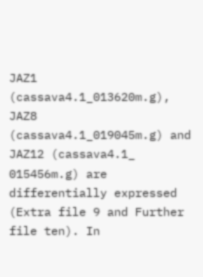JAZ1 (cassava4.1_013620m.g), JAZ8 (cassava4.1_019045m.g) and JAZ12 (cassava4.1_ 015456m.g) are differentially expressed (Extra file 9 and Further file ten). In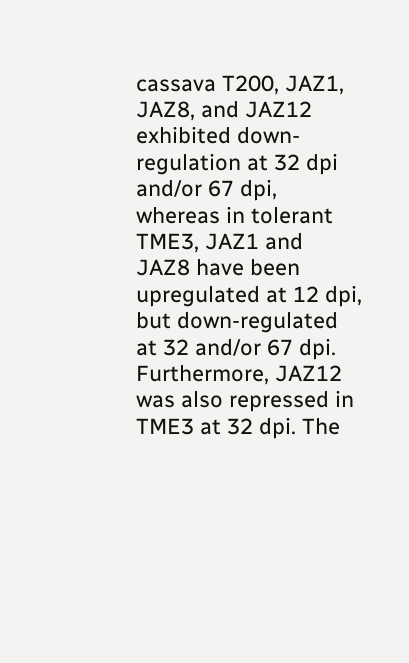cassava T200, JAZ1, JAZ8, and JAZ12 exhibited down-regulation at 32 dpi and/or 67 dpi, whereas in tolerant TME3, JAZ1 and JAZ8 have been upregulated at 12 dpi, but down-regulated at 32 and/or 67 dpi. Furthermore, JAZ12 was also repressed in TME3 at 32 dpi. The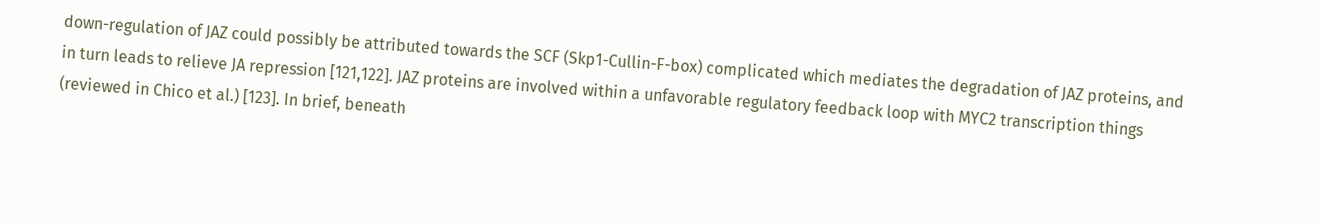down-regulation of JAZ could possibly be attributed towards the SCF (Skp1-Cullin-F-box) complicated which mediates the degradation of JAZ proteins, and in turn leads to relieve JA repression [121,122]. JAZ proteins are involved within a unfavorable regulatory feedback loop with MYC2 transcription things (reviewed in Chico et al.) [123]. In brief, beneath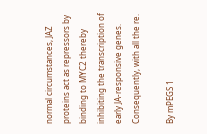normal circumstances, JAZ proteins act as repressors by binding to MYC2 thereby inhibiting the transcription of early JA-responsive genes. Consequently, with all the re.

By mPEGS 1